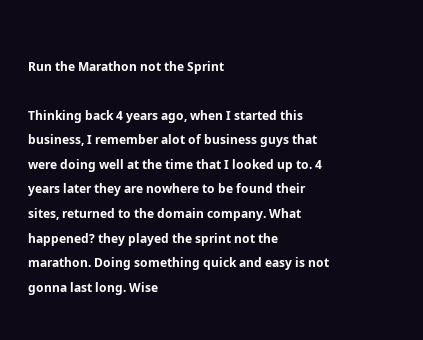Run the Marathon not the Sprint

Thinking back 4 years ago, when I started this business, I remember alot of business guys that were doing well at the time that I looked up to. 4 years later they are nowhere to be found their sites, returned to the domain company. What happened? they played the sprint not the marathon. Doing something quick and easy is not gonna last long. Wise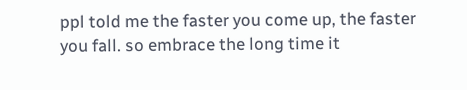ppl told me the faster you come up, the faster you fall. so embrace the long time it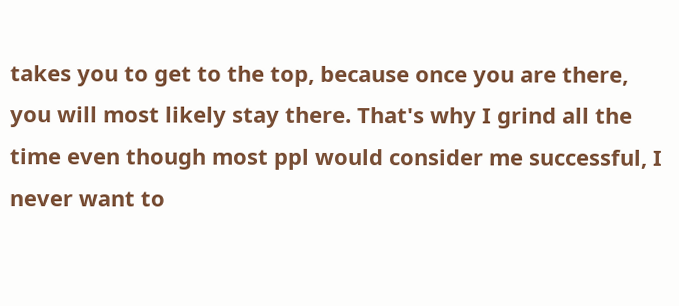takes you to get to the top, because once you are there, you will most likely stay there. That's why I grind all the time even though most ppl would consider me successful, I never want to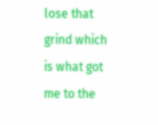lose that grind which is what got me to the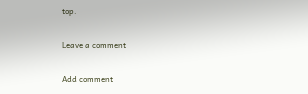top.

Leave a comment

Add comment